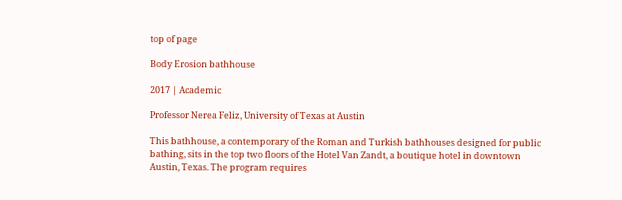top of page

Body Erosion bathhouse

2017 | Academic

Professor Nerea Feliz, University of Texas at Austin

This bathhouse, a contemporary of the Roman and Turkish bathhouses designed for public bathing, sits in the top two floors of the Hotel Van Zandt, a boutique hotel in downtown Austin, Texas. The program requires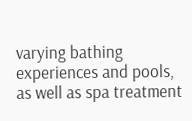varying bathing experiences and pools, as well as spa treatment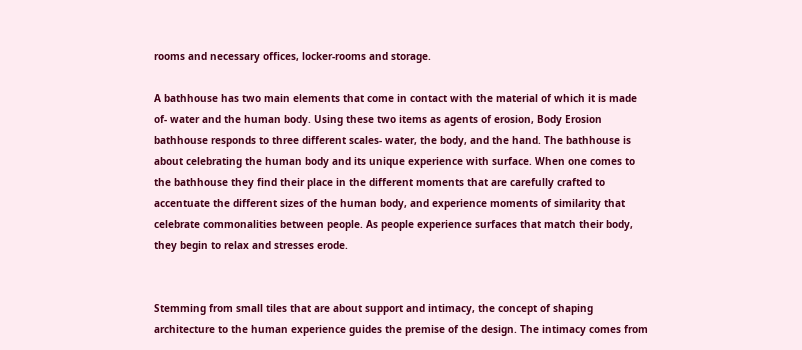rooms and necessary offices, locker-rooms and storage.

A bathhouse has two main elements that come in contact with the material of which it is made of- water and the human body. Using these two items as agents of erosion, Body Erosion bathhouse responds to three different scales- water, the body, and the hand. The bathhouse is about celebrating the human body and its unique experience with surface. When one comes to the bathhouse they find their place in the different moments that are carefully crafted to accentuate the different sizes of the human body, and experience moments of similarity that celebrate commonalities between people. As people experience surfaces that match their body, they begin to relax and stresses erode.


Stemming from small tiles that are about support and intimacy, the concept of shaping architecture to the human experience guides the premise of the design. The intimacy comes from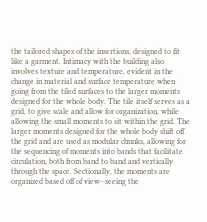the tailored shapes of the insertions, designed to fit like a garment. Intimacy with the building also involves texture and temperature, evident in the change in material and surface temperature when going from the tiled surfaces to the larger moments designed for the whole body. The tile itself serves as a grid, to give scale and allow for organization, while allowing the small moments to sit within the grid. The larger moments designed for the whole body shift off the grid and are used as modular chunks, allowing for the sequencing of moments into bands that facilitate circulation, both from band to band and vertically through the space. Sectionally, the moments are organized based off of view- seeing the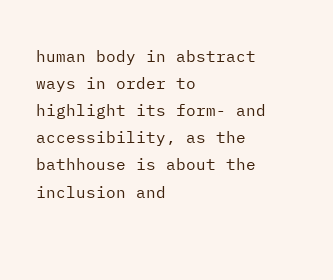human body in abstract ways in order to highlight its form- and accessibility, as the bathhouse is about the inclusion and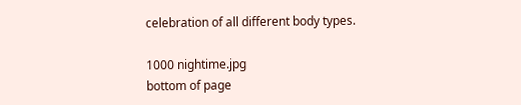celebration of all different body types.

1000 nightime.jpg
bottom of page